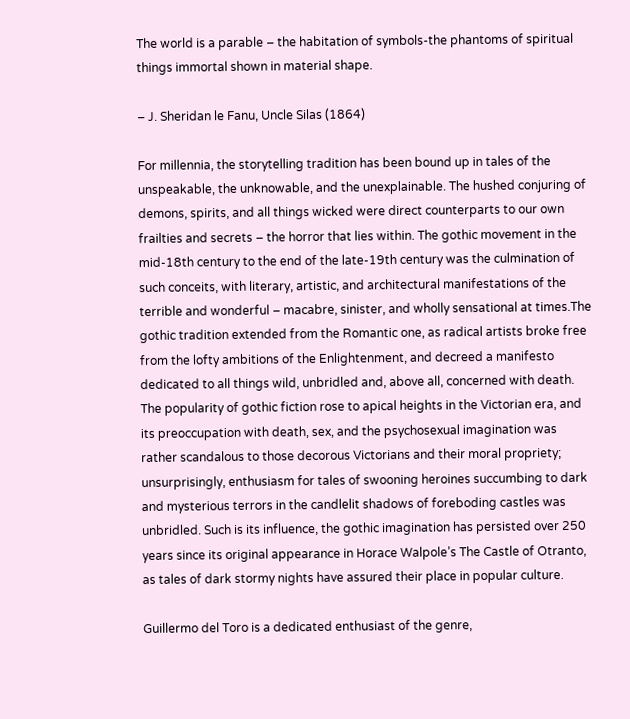The world is a parable – the habitation of symbols-the phantoms of spiritual things immortal shown in material shape.

– J. Sheridan le Fanu, Uncle Silas (1864)

For millennia, the storytelling tradition has been bound up in tales of the unspeakable, the unknowable, and the unexplainable. The hushed conjuring of demons, spirits, and all things wicked were direct counterparts to our own frailties and secrets – the horror that lies within. The gothic movement in the mid-18th century to the end of the late-19th century was the culmination of such conceits, with literary, artistic, and architectural manifestations of the terrible and wonderful – macabre, sinister, and wholly sensational at times.The gothic tradition extended from the Romantic one, as radical artists broke free from the lofty ambitions of the Enlightenment, and decreed a manifesto dedicated to all things wild, unbridled and, above all, concerned with death. The popularity of gothic fiction rose to apical heights in the Victorian era, and its preoccupation with death, sex, and the psychosexual imagination was rather scandalous to those decorous Victorians and their moral propriety; unsurprisingly, enthusiasm for tales of swooning heroines succumbing to dark and mysterious terrors in the candlelit shadows of foreboding castles was unbridled. Such is its influence, the gothic imagination has persisted over 250 years since its original appearance in Horace Walpole’s The Castle of Otranto, as tales of dark stormy nights have assured their place in popular culture.

Guillermo del Toro is a dedicated enthusiast of the genre,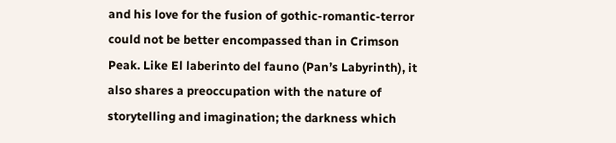and his love for the fusion of gothic-romantic-terror could not be better encompassed than in Crimson Peak. Like El laberinto del fauno (Pan’s Labyrinth), it also shares a preoccupation with the nature of storytelling and imagination; the darkness which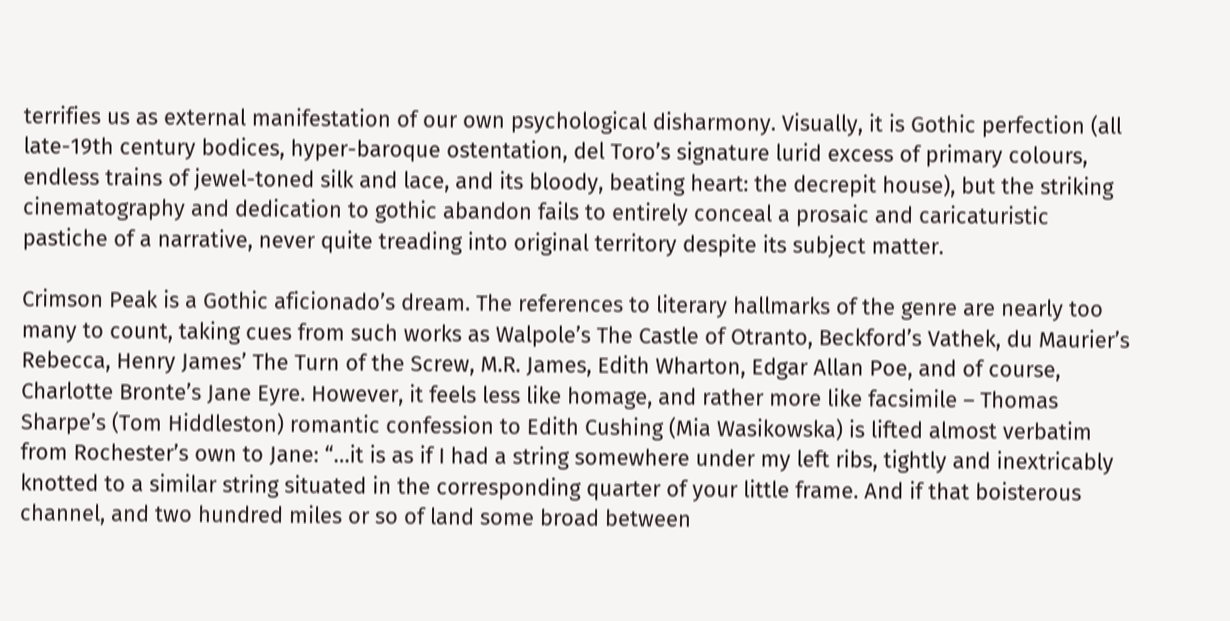terrifies us as external manifestation of our own psychological disharmony. Visually, it is Gothic perfection (all late-19th century bodices, hyper-baroque ostentation, del Toro’s signature lurid excess of primary colours, endless trains of jewel-toned silk and lace, and its bloody, beating heart: the decrepit house), but the striking cinematography and dedication to gothic abandon fails to entirely conceal a prosaic and caricaturistic pastiche of a narrative, never quite treading into original territory despite its subject matter.

Crimson Peak is a Gothic aficionado’s dream. The references to literary hallmarks of the genre are nearly too many to count, taking cues from such works as Walpole’s The Castle of Otranto, Beckford’s Vathek, du Maurier’s Rebecca, Henry James’ The Turn of the Screw, M.R. James, Edith Wharton, Edgar Allan Poe, and of course, Charlotte Bronte’s Jane Eyre. However, it feels less like homage, and rather more like facsimile – Thomas Sharpe’s (Tom Hiddleston) romantic confession to Edith Cushing (Mia Wasikowska) is lifted almost verbatim from Rochester’s own to Jane: “…it is as if I had a string somewhere under my left ribs, tightly and inextricably knotted to a similar string situated in the corresponding quarter of your little frame. And if that boisterous channel, and two hundred miles or so of land some broad between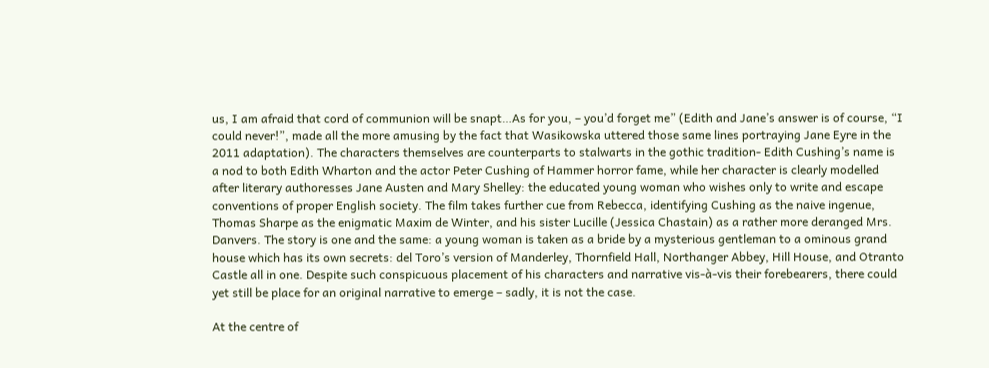us, I am afraid that cord of communion will be snapt…As for you, – you’d forget me” (Edith and Jane’s answer is of course, “I could never!”, made all the more amusing by the fact that Wasikowska uttered those same lines portraying Jane Eyre in the 2011 adaptation). The characters themselves are counterparts to stalwarts in the gothic tradition- Edith Cushing’s name is a nod to both Edith Wharton and the actor Peter Cushing of Hammer horror fame, while her character is clearly modelled after literary authoresses Jane Austen and Mary Shelley: the educated young woman who wishes only to write and escape conventions of proper English society. The film takes further cue from Rebecca, identifying Cushing as the naive ingenue, Thomas Sharpe as the enigmatic Maxim de Winter, and his sister Lucille (Jessica Chastain) as a rather more deranged Mrs. Danvers. The story is one and the same: a young woman is taken as a bride by a mysterious gentleman to a ominous grand house which has its own secrets: del Toro’s version of Manderley, Thornfield Hall, Northanger Abbey, Hill House, and Otranto Castle all in one. Despite such conspicuous placement of his characters and narrative vis-à-vis their forebearers, there could yet still be place for an original narrative to emerge – sadly, it is not the case.

At the centre of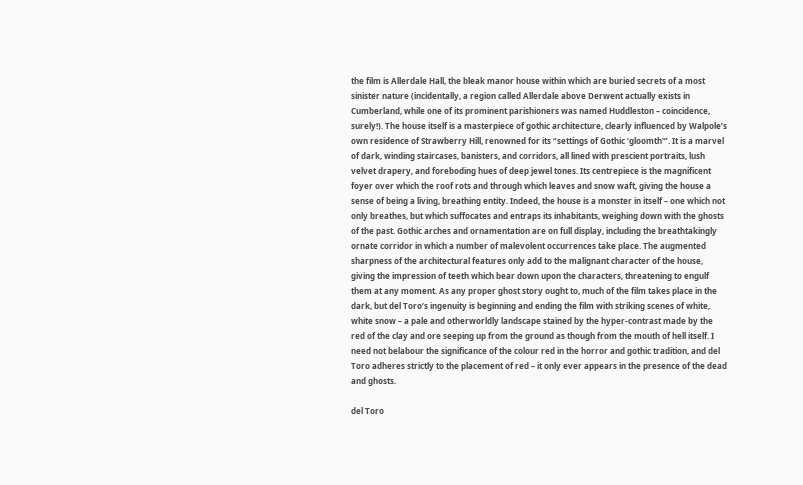the film is Allerdale Hall, the bleak manor house within which are buried secrets of a most sinister nature (incidentally, a region called Allerdale above Derwent actually exists in Cumberland, while one of its prominent parishioners was named Huddleston – coincidence, surely!). The house itself is a masterpiece of gothic architecture, clearly influenced by Walpole’s own residence of Strawberry Hill, renowned for its “settings of Gothic ‘gloomth'”. It is a marvel of dark, winding staircases, banisters, and corridors, all lined with prescient portraits, lush velvet drapery, and foreboding hues of deep jewel tones. Its centrepiece is the magnificent foyer over which the roof rots and through which leaves and snow waft, giving the house a sense of being a living, breathing entity. Indeed, the house is a monster in itself – one which not only breathes, but which suffocates and entraps its inhabitants, weighing down with the ghosts of the past. Gothic arches and ornamentation are on full display, including the breathtakingly ornate corridor in which a number of malevolent occurrences take place. The augmented sharpness of the architectural features only add to the malignant character of the house, giving the impression of teeth which bear down upon the characters, threatening to engulf them at any moment. As any proper ghost story ought to, much of the film takes place in the dark, but del Toro’s ingenuity is beginning and ending the film with striking scenes of white, white snow – a pale and otherworldly landscape stained by the hyper-contrast made by the red of the clay and ore seeping up from the ground as though from the mouth of hell itself. I need not belabour the significance of the colour red in the horror and gothic tradition, and del Toro adheres strictly to the placement of red – it only ever appears in the presence of the dead and ghosts.

del Toro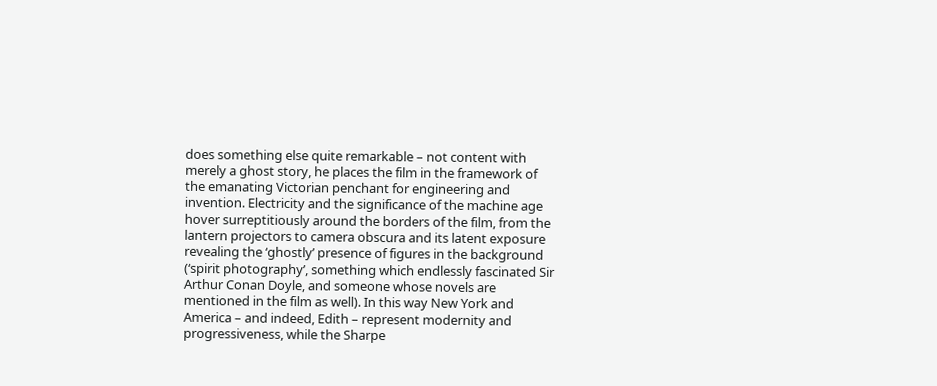does something else quite remarkable – not content with merely a ghost story, he places the film in the framework of the emanating Victorian penchant for engineering and invention. Electricity and the significance of the machine age hover surreptitiously around the borders of the film, from the lantern projectors to camera obscura and its latent exposure revealing the ‘ghostly’ presence of figures in the background (‘spirit photography’, something which endlessly fascinated Sir Arthur Conan Doyle, and someone whose novels are mentioned in the film as well). In this way New York and America – and indeed, Edith – represent modernity and progressiveness, while the Sharpe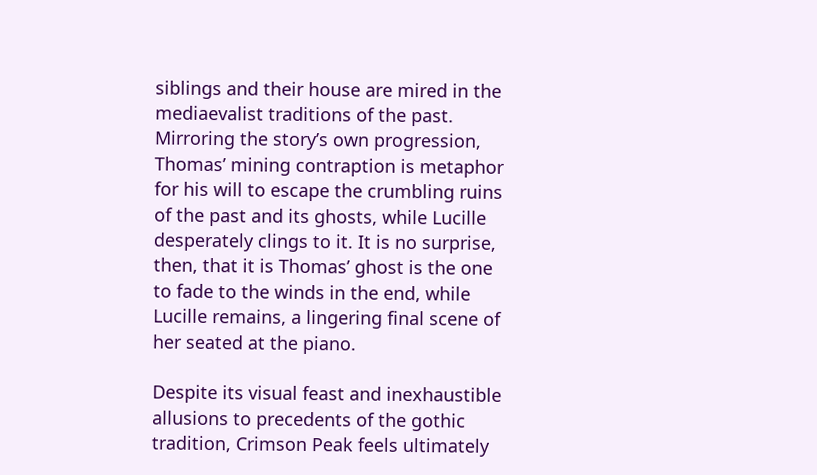siblings and their house are mired in the mediaevalist traditions of the past. Mirroring the story’s own progression, Thomas’ mining contraption is metaphor for his will to escape the crumbling ruins of the past and its ghosts, while Lucille desperately clings to it. It is no surprise, then, that it is Thomas’ ghost is the one to fade to the winds in the end, while Lucille remains, a lingering final scene of her seated at the piano.

Despite its visual feast and inexhaustible allusions to precedents of the gothic tradition, Crimson Peak feels ultimately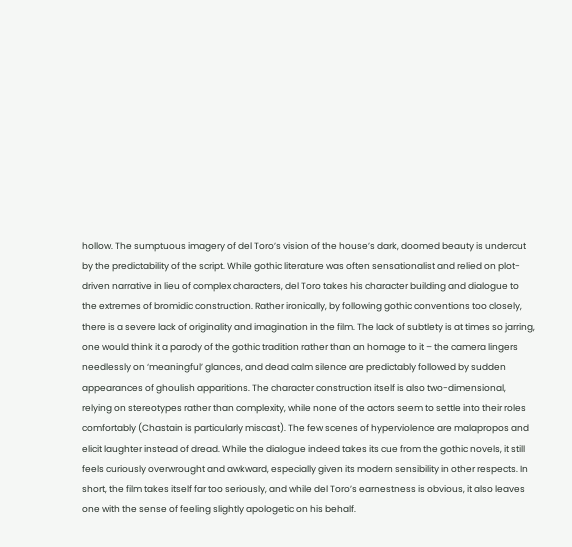hollow. The sumptuous imagery of del Toro’s vision of the house’s dark, doomed beauty is undercut by the predictability of the script. While gothic literature was often sensationalist and relied on plot-driven narrative in lieu of complex characters, del Toro takes his character building and dialogue to the extremes of bromidic construction. Rather ironically, by following gothic conventions too closely, there is a severe lack of originality and imagination in the film. The lack of subtlety is at times so jarring, one would think it a parody of the gothic tradition rather than an homage to it – the camera lingers needlessly on ‘meaningful’ glances, and dead calm silence are predictably followed by sudden appearances of ghoulish apparitions. The character construction itself is also two-dimensional, relying on stereotypes rather than complexity, while none of the actors seem to settle into their roles comfortably (Chastain is particularly miscast). The few scenes of hyperviolence are malapropos and elicit laughter instead of dread. While the dialogue indeed takes its cue from the gothic novels, it still feels curiously overwrought and awkward, especially given its modern sensibility in other respects. In short, the film takes itself far too seriously, and while del Toro’s earnestness is obvious, it also leaves one with the sense of feeling slightly apologetic on his behalf.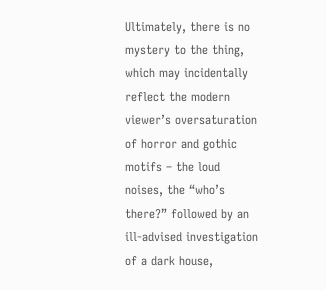Ultimately, there is no mystery to the thing, which may incidentally reflect the modern viewer’s oversaturation of horror and gothic motifs – the loud noises, the “who’s there?” followed by an ill-advised investigation of a dark house,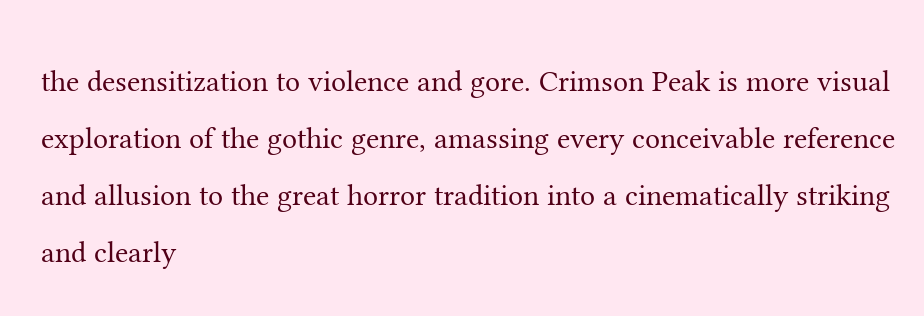the desensitization to violence and gore. Crimson Peak is more visual exploration of the gothic genre, amassing every conceivable reference and allusion to the great horror tradition into a cinematically striking and clearly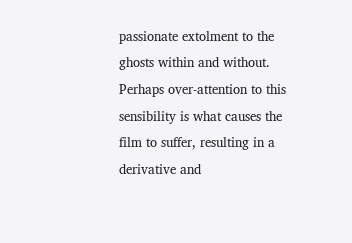passionate extolment to the ghosts within and without. Perhaps over-attention to this sensibility is what causes the film to suffer, resulting in a derivative and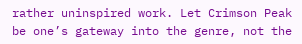rather uninspired work. Let Crimson Peak be one’s gateway into the genre, not the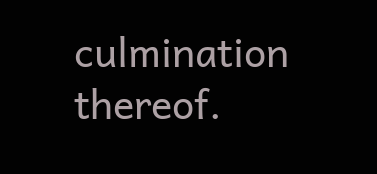culmination thereof.